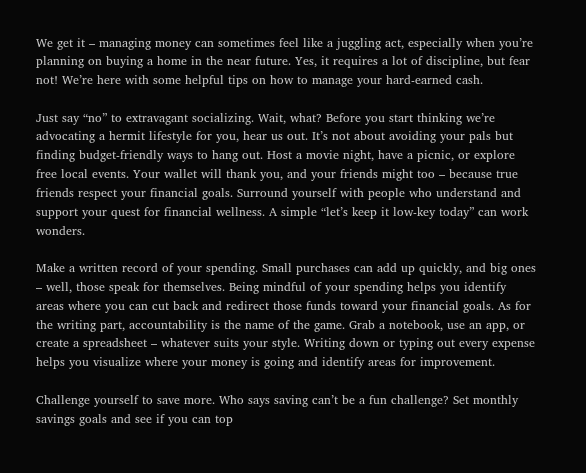We get it – managing money can sometimes feel like a juggling act, especially when you’re planning on buying a home in the near future. Yes, it requires a lot of discipline, but fear not! We’re here with some helpful tips on how to manage your hard-earned cash.

Just say “no” to extravagant socializing. Wait, what? Before you start thinking we’re advocating a hermit lifestyle for you, hear us out. It’s not about avoiding your pals but finding budget-friendly ways to hang out. Host a movie night, have a picnic, or explore free local events. Your wallet will thank you, and your friends might too – because true friends respect your financial goals. Surround yourself with people who understand and support your quest for financial wellness. A simple “let’s keep it low-key today” can work wonders.

Make a written record of your spending. Small purchases can add up quickly, and big ones – well, those speak for themselves. Being mindful of your spending helps you identify areas where you can cut back and redirect those funds toward your financial goals. As for the writing part, accountability is the name of the game. Grab a notebook, use an app, or create a spreadsheet – whatever suits your style. Writing down or typing out every expense helps you visualize where your money is going and identify areas for improvement.

Challenge yourself to save more. Who says saving can’t be a fun challenge? Set monthly savings goals and see if you can top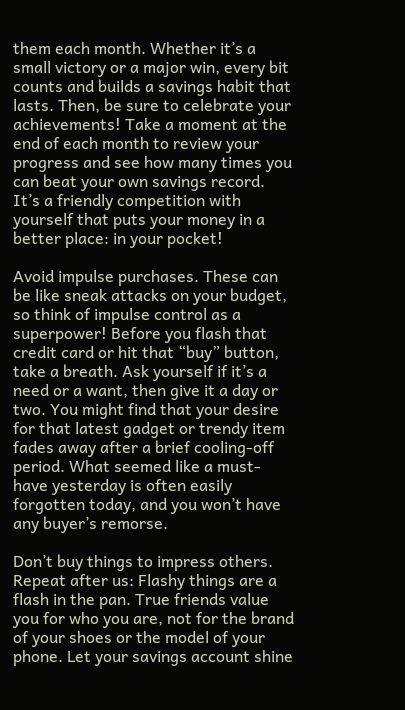them each month. Whether it’s a small victory or a major win, every bit counts and builds a savings habit that lasts. Then, be sure to celebrate your achievements! Take a moment at the end of each month to review your progress and see how many times you can beat your own savings record. It’s a friendly competition with yourself that puts your money in a better place: in your pocket!

Avoid impulse purchases. These can be like sneak attacks on your budget, so think of impulse control as a superpower! Before you flash that credit card or hit that “buy” button, take a breath. Ask yourself if it’s a need or a want, then give it a day or two. You might find that your desire for that latest gadget or trendy item fades away after a brief cooling-off period. What seemed like a must-have yesterday is often easily forgotten today, and you won’t have any buyer’s remorse.

Don’t buy things to impress others. Repeat after us: Flashy things are a flash in the pan. True friends value you for who you are, not for the brand of your shoes or the model of your phone. Let your savings account shine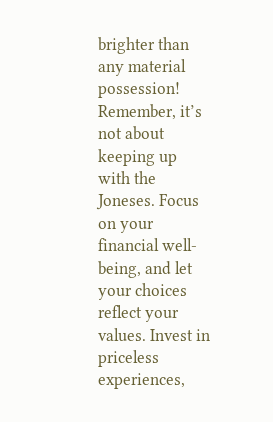brighter than any material possession! Remember, it’s not about keeping up with the Joneses. Focus on your financial well-being, and let your choices reflect your values. Invest in priceless experiences,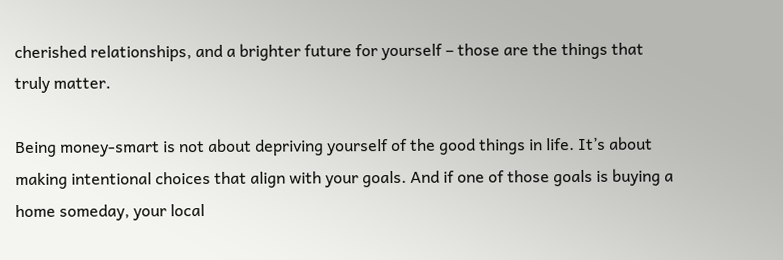cherished relationships, and a brighter future for yourself – those are the things that truly matter.

Being money-smart is not about depriving yourself of the good things in life. It’s about making intentional choices that align with your goals. And if one of those goals is buying a home someday, your local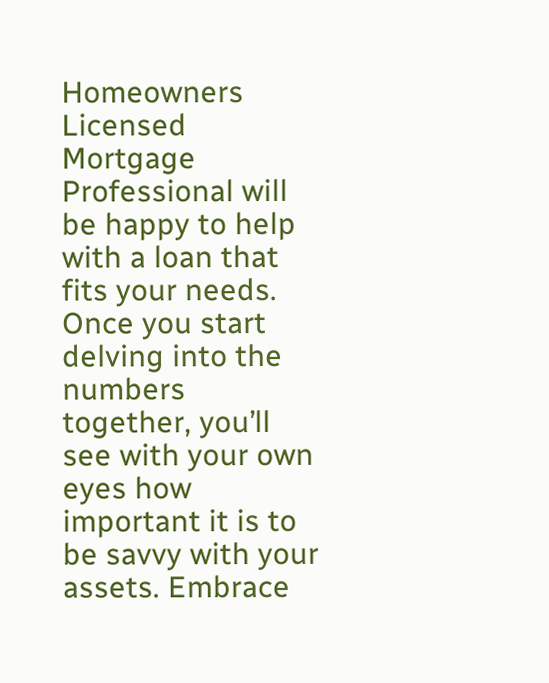Homeowners Licensed Mortgage Professional will be happy to help with a loan that fits your needs. Once you start delving into the numbers together, you’ll see with your own eyes how important it is to be savvy with your assets. Embrace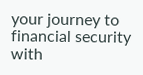your journey to financial security with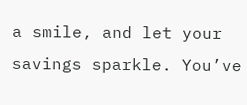a smile, and let your savings sparkle. You’ve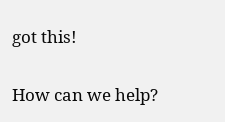got this!

How can we help?